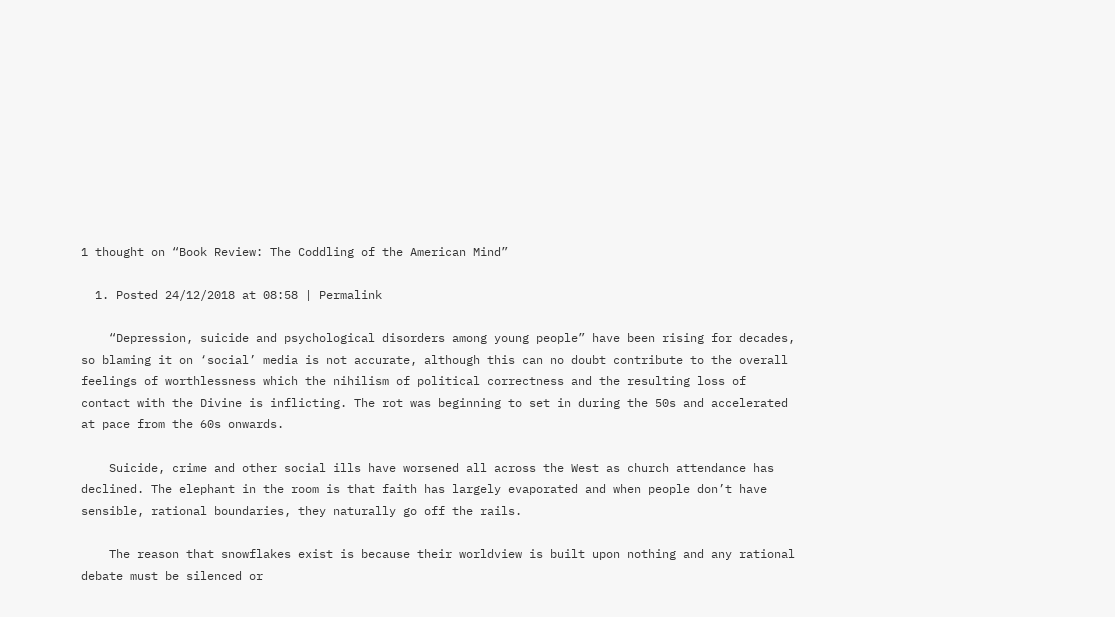1 thought on “Book Review: The Coddling of the American Mind”

  1. Posted 24/12/2018 at 08:58 | Permalink

    “Depression, suicide and psychological disorders among young people” have been rising for decades, so blaming it on ‘social’ media is not accurate, although this can no doubt contribute to the overall feelings of worthlessness which the nihilism of political correctness and the resulting loss of contact with the Divine is inflicting. The rot was beginning to set in during the 50s and accelerated at pace from the 60s onwards.

    Suicide, crime and other social ills have worsened all across the West as church attendance has declined. The elephant in the room is that faith has largely evaporated and when people don’t have sensible, rational boundaries, they naturally go off the rails.

    The reason that snowflakes exist is because their worldview is built upon nothing and any rational debate must be silenced or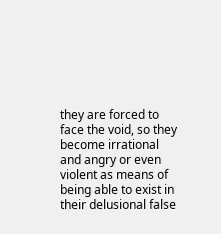they are forced to face the void, so they become irrational and angry or even violent as means of being able to exist in their delusional false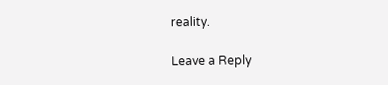reality.

Leave a Reply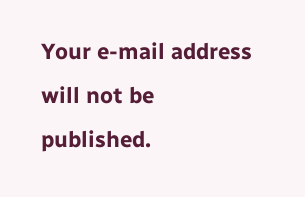Your e-mail address will not be published.